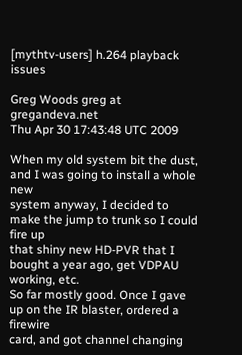[mythtv-users] h.264 playback issues

Greg Woods greg at gregandeva.net
Thu Apr 30 17:43:48 UTC 2009

When my old system bit the dust, and I was going to install a whole new
system anyway, I decided to make the jump to trunk so I could fire up
that shiny new HD-PVR that I bought a year ago, get VDPAU working, etc.
So far mostly good. Once I gave up on the IR blaster, ordered a firewire
card, and got channel changing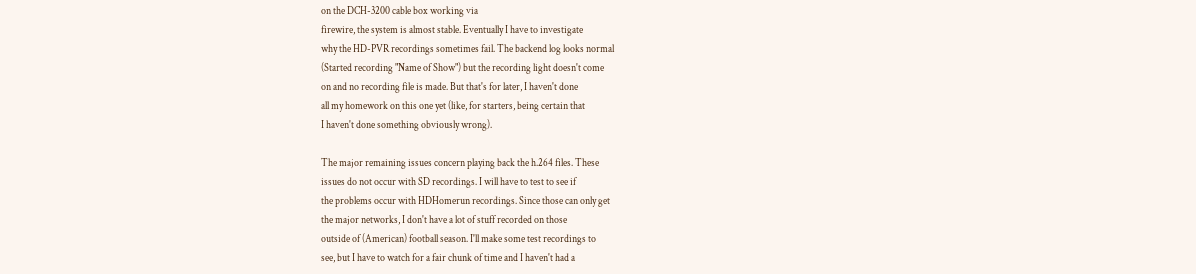on the DCH-3200 cable box working via
firewire, the system is almost stable. Eventually I have to investigate
why the HD-PVR recordings sometimes fail. The backend log looks normal
(Started recording "Name of Show") but the recording light doesn't come
on and no recording file is made. But that's for later, I haven't done
all my homework on this one yet (like, for starters, being certain that
I haven't done something obviously wrong).

The major remaining issues concern playing back the h.264 files. These
issues do not occur with SD recordings. I will have to test to see if
the problems occur with HDHomerun recordings. Since those can only get
the major networks, I don't have a lot of stuff recorded on those
outside of (American) football season. I'll make some test recordings to
see, but I have to watch for a fair chunk of time and I haven't had a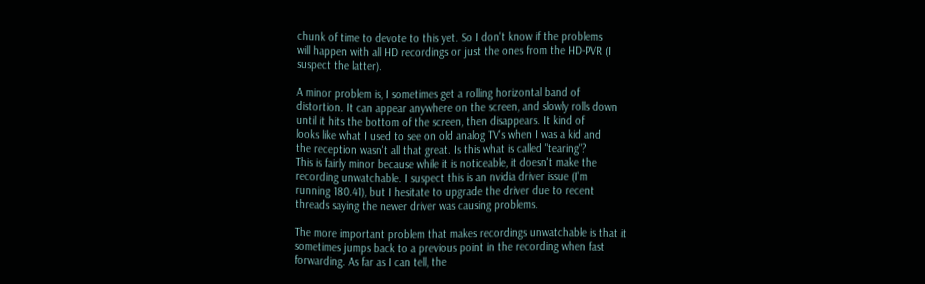chunk of time to devote to this yet. So I don't know if the problems
will happen with all HD recordings or just the ones from the HD-PVR (I
suspect the latter).

A minor problem is, I sometimes get a rolling horizontal band of
distortion. It can appear anywhere on the screen, and slowly rolls down
until it hits the bottom of the screen, then disappears. It kind of
looks like what I used to see on old analog TV's when I was a kid and
the reception wasn't all that great. Is this what is called "tearing"?
This is fairly minor because while it is noticeable, it doesn't make the
recording unwatchable. I suspect this is an nvidia driver issue (I'm
running 180.41), but I hesitate to upgrade the driver due to recent
threads saying the newer driver was causing problems.

The more important problem that makes recordings unwatchable is that it
sometimes jumps back to a previous point in the recording when fast
forwarding. As far as I can tell, the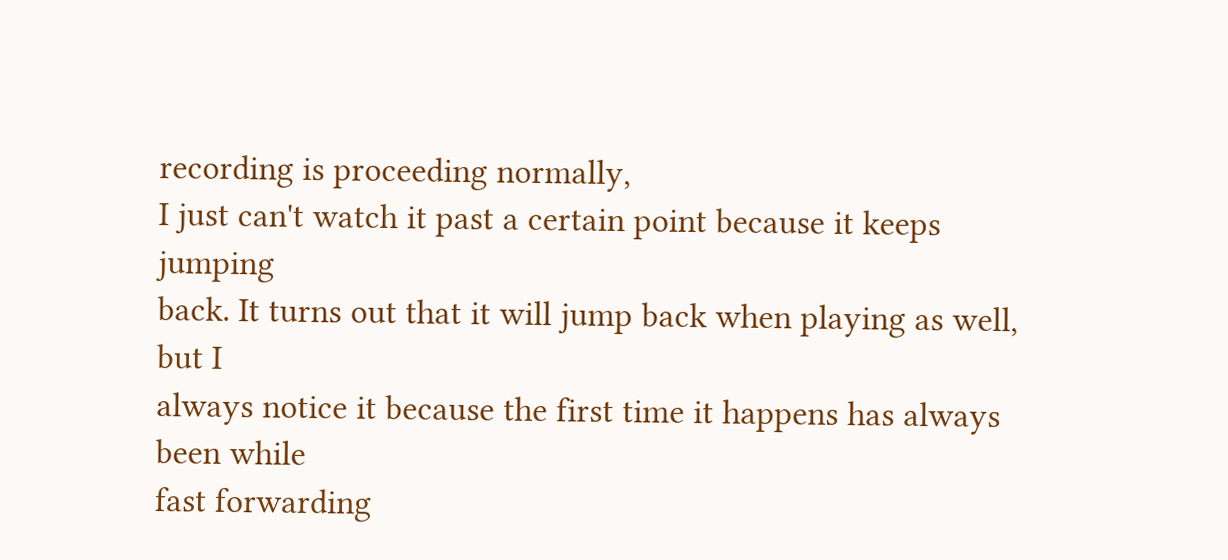recording is proceeding normally,
I just can't watch it past a certain point because it keeps jumping
back. It turns out that it will jump back when playing as well, but I
always notice it because the first time it happens has always been while
fast forwarding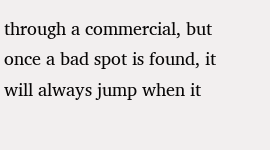through a commercial, but once a bad spot is found, it
will always jump when it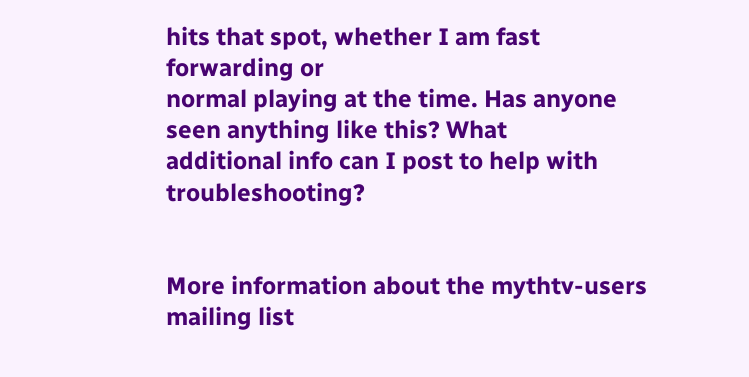hits that spot, whether I am fast forwarding or
normal playing at the time. Has anyone seen anything like this? What
additional info can I post to help with troubleshooting?


More information about the mythtv-users mailing list